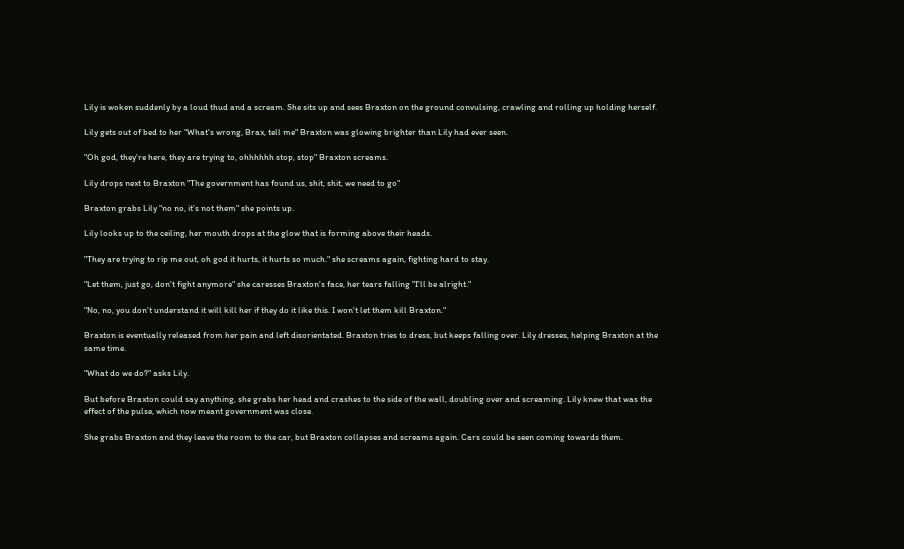Lily is woken suddenly by a loud thud and a scream. She sits up and sees Braxton on the ground convulsing, crawling and rolling up holding herself.

Lily gets out of bed to her "What's wrong, Brax, tell me" Braxton was glowing brighter than Lily had ever seen.

"Oh god, they're here, they are trying to, ohhhhhh stop, stop" Braxton screams.

Lily drops next to Braxton "The government has found us, shit, shit, we need to go"

Braxton grabs Lily "no no, it's not them" she points up.

Lily looks up to the ceiling, her mouth drops at the glow that is forming above their heads.

"They are trying to rip me out, oh god it hurts, it hurts so much." she screams again, fighting hard to stay.

"Let them, just go, don't fight anymore" she caresses Braxton's face, her tears falling "I'll be alright."

"No, no, you don't understand it will kill her if they do it like this. I won't let them kill Braxton."

Braxton is eventually released from her pain and left disorientated. Braxton tries to dress, but keeps falling over. Lily dresses, helping Braxton at the same time.

"What do we do?" asks Lily.

But before Braxton could say anything, she grabs her head and crashes to the side of the wall, doubling over and screaming. Lily knew that was the effect of the pulse, which now meant government was close.

She grabs Braxton and they leave the room to the car, but Braxton collapses and screams again. Cars could be seen coming towards them.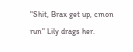"Shit, Brax get up, cmon run" Lily drags her.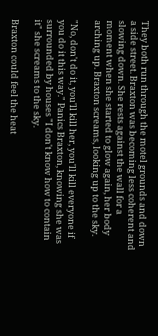They both run through the motel grounds and down a side street. Braxton was becoming less coherent and slowing down. She rests against the wall for a moment when she started to glow again, her body arching up. Braxton screams, looking up to the sky.

"No, don't do it, you'll kill her, you'll kill everyone if you do it this way." Panics Braxton, knowing she was surrounded by houses "I don't know how to contain it" she screams to the sky.

Braxton could feel the heat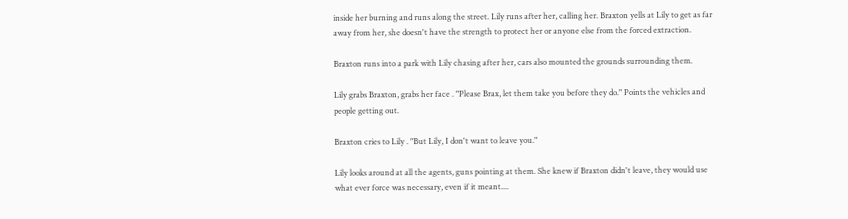inside her burning and runs along the street. Lily runs after her, calling her. Braxton yells at Lily to get as far away from her, she doesn't have the strength to protect her or anyone else from the forced extraction.

Braxton runs into a park with Lily chasing after her, cars also mounted the grounds surrounding them.

Lily grabs Braxton, grabs her face . "Please Brax, let them take you before they do." Points the vehicles and people getting out.

Braxton cries to Lily . "But Lily, I don't want to leave you."

Lily looks around at all the agents, guns pointing at them. She knew if Braxton didn't leave, they would use what ever force was necessary, even if it meant....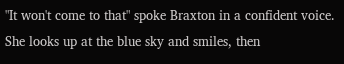"It won't come to that" spoke Braxton in a confident voice. She looks up at the blue sky and smiles, then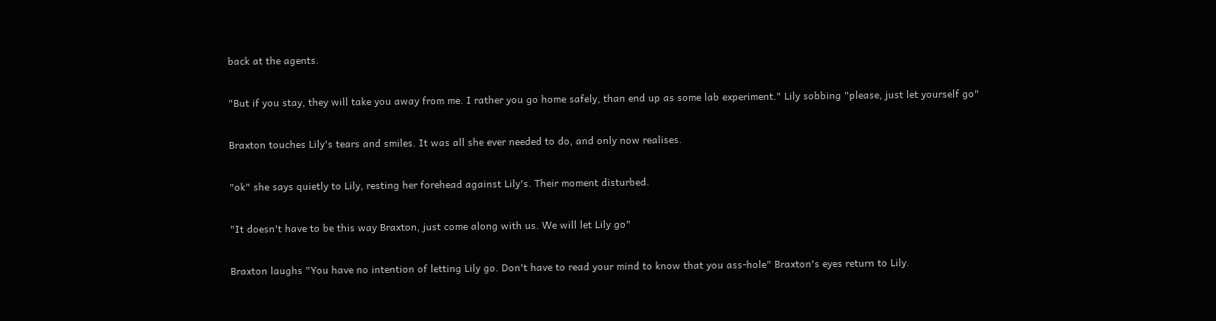back at the agents.

"But if you stay, they will take you away from me. I rather you go home safely, than end up as some lab experiment." Lily sobbing "please, just let yourself go"

Braxton touches Lily's tears and smiles. It was all she ever needed to do, and only now realises.

"ok" she says quietly to Lily, resting her forehead against Lily's. Their moment disturbed.

"It doesn't have to be this way Braxton, just come along with us. We will let Lily go"

Braxton laughs "You have no intention of letting Lily go. Don't have to read your mind to know that you ass-hole" Braxton's eyes return to Lily.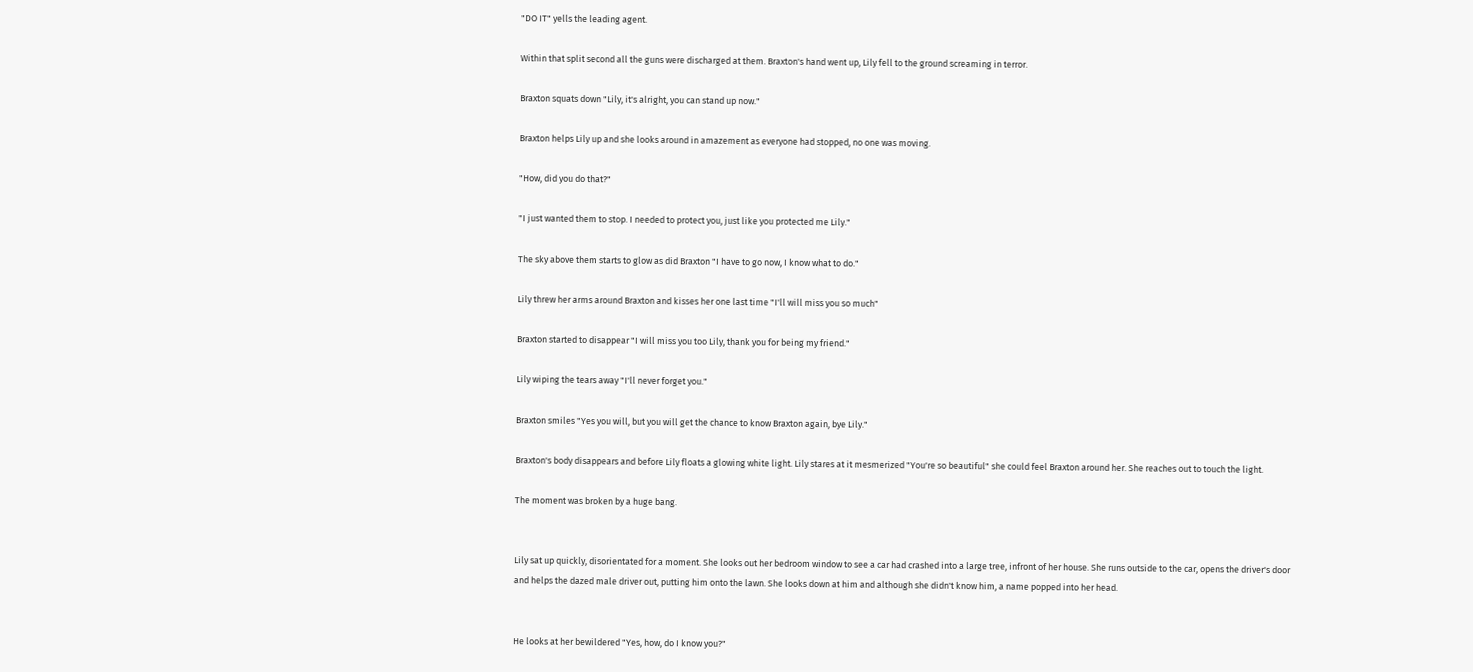"DO IT" yells the leading agent.

Within that split second all the guns were discharged at them. Braxton's hand went up, Lily fell to the ground screaming in terror.

Braxton squats down "Lily, it's alright, you can stand up now."

Braxton helps Lily up and she looks around in amazement as everyone had stopped, no one was moving.

"How, did you do that?"

"I just wanted them to stop. I needed to protect you, just like you protected me Lily."

The sky above them starts to glow as did Braxton "I have to go now, I know what to do."

Lily threw her arms around Braxton and kisses her one last time "I'll will miss you so much"

Braxton started to disappear "I will miss you too Lily, thank you for being my friend."

Lily wiping the tears away "I'll never forget you."

Braxton smiles "Yes you will, but you will get the chance to know Braxton again, bye Lily."

Braxton's body disappears and before Lily floats a glowing white light. Lily stares at it mesmerized "You're so beautiful" she could feel Braxton around her. She reaches out to touch the light.

The moment was broken by a huge bang.


Lily sat up quickly, disorientated for a moment. She looks out her bedroom window to see a car had crashed into a large tree, infront of her house. She runs outside to the car, opens the driver's door and helps the dazed male driver out, putting him onto the lawn. She looks down at him and although she didn't know him, a name popped into her head.


He looks at her bewildered "Yes, how, do I know you?"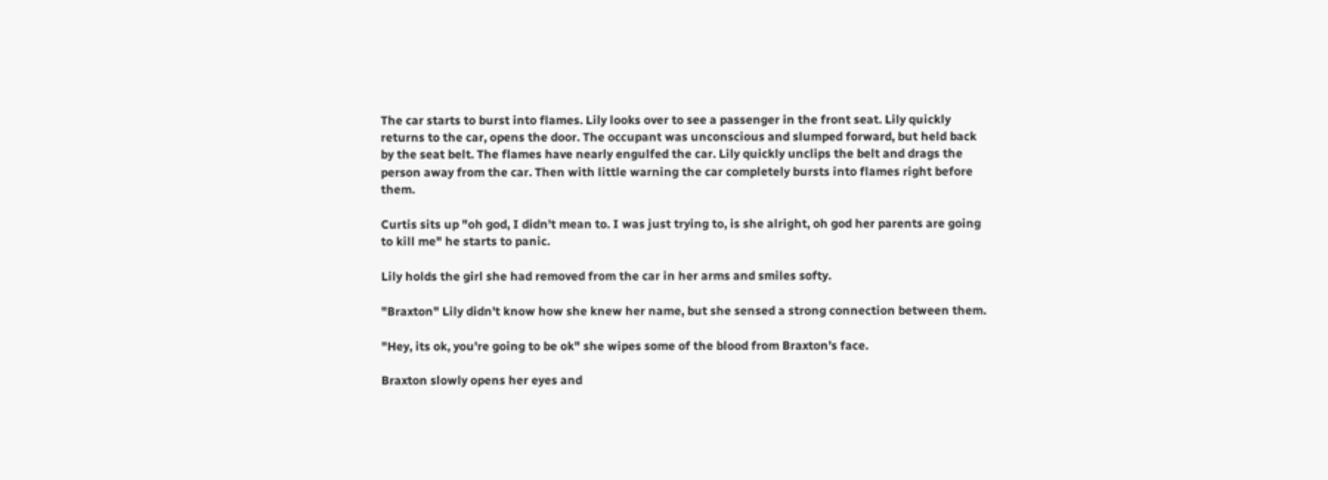The car starts to burst into flames. Lily looks over to see a passenger in the front seat. Lily quickly returns to the car, opens the door. The occupant was unconscious and slumped forward, but held back by the seat belt. The flames have nearly engulfed the car. Lily quickly unclips the belt and drags the person away from the car. Then with little warning the car completely bursts into flames right before them.

Curtis sits up "oh god, I didn't mean to. I was just trying to, is she alright, oh god her parents are going to kill me" he starts to panic.

Lily holds the girl she had removed from the car in her arms and smiles softy.

"Braxton" Lily didn't know how she knew her name, but she sensed a strong connection between them.

"Hey, its ok, you're going to be ok" she wipes some of the blood from Braxton's face.

Braxton slowly opens her eyes and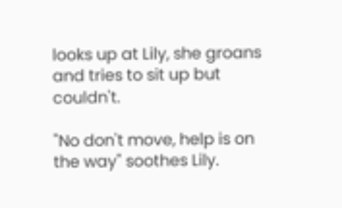looks up at Lily, she groans and tries to sit up but couldn't.

"No don't move, help is on the way" soothes Lily.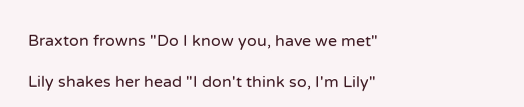Braxton frowns "Do I know you, have we met"

Lily shakes her head "I don't think so, I'm Lily"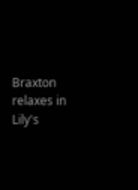Braxton relaxes in Lily's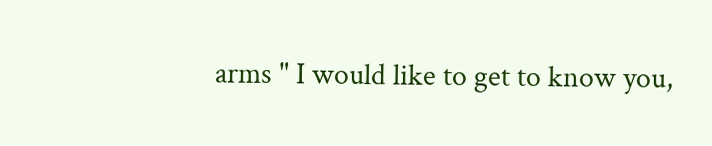arms " I would like to get to know you,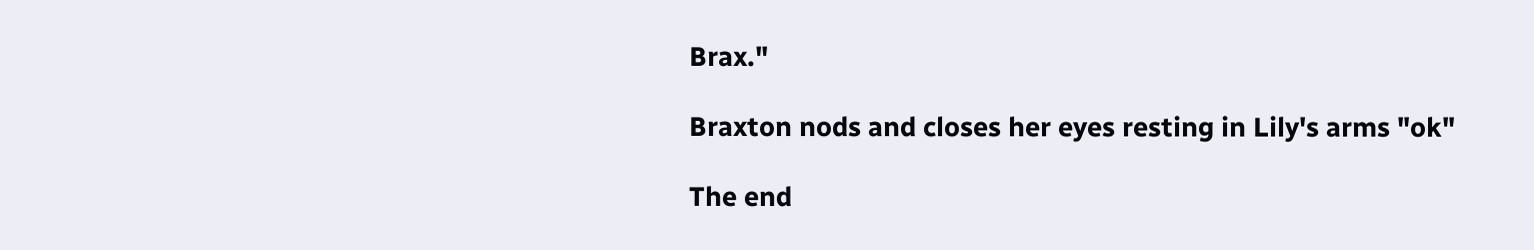Brax."

Braxton nods and closes her eyes resting in Lily's arms "ok"

The end